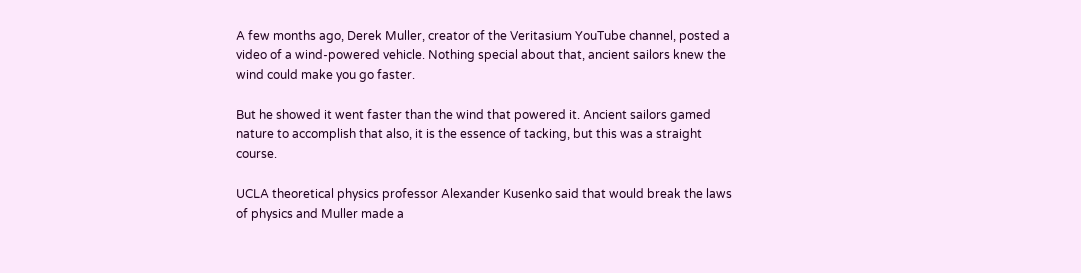A few months ago, Derek Muller, creator of the Veritasium YouTube channel, posted a video of a wind-powered vehicle. Nothing special about that, ancient sailors knew the wind could make you go faster.

But he showed it went faster than the wind that powered it. Ancient sailors gamed nature to accomplish that also, it is the essence of tacking, but this was a straight course.

UCLA theoretical physics professor Alexander Kusenko said that would break the laws of physics and Muller made a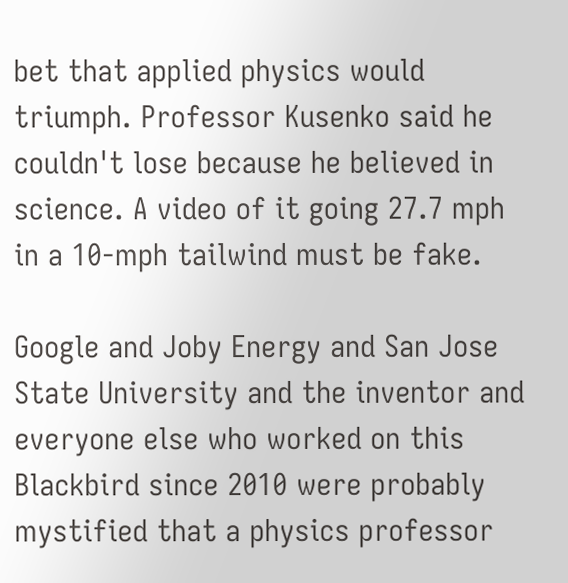bet that applied physics would triumph. Professor Kusenko said he couldn't lose because he believed in science. A video of it going 27.7 mph in a 10-mph tailwind must be fake.

Google and Joby Energy and San Jose State University and the inventor and everyone else who worked on this Blackbird since 2010 were probably mystified that a physics professor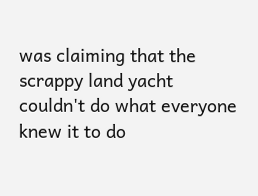was claiming that the scrappy land yacht couldn't do what everyone knew it to do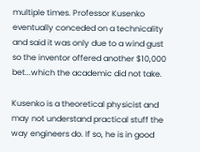multiple times. Professor Kusenko eventually conceded on a technicality and said it was only due to a wind gust so the inventor offered another $10,000 bet...which the academic did not take.

Kusenko is a theoretical physicist and may not understand practical stuff the way engineers do. If so, he is in good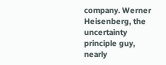company. Werner Heisenberg, the uncertainty principle guy, nearly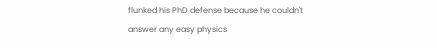flunked his PhD defense because he couldn't answer any easy physics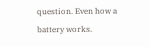question. Even how a battery works.